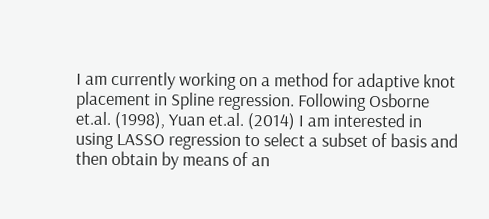I am currently working on a method for adaptive knot placement in Spline regression. Following Osborne et.al. (1998), Yuan et.al. (2014) I am interested in using LASSO regression to select a subset of basis and then obtain by means of an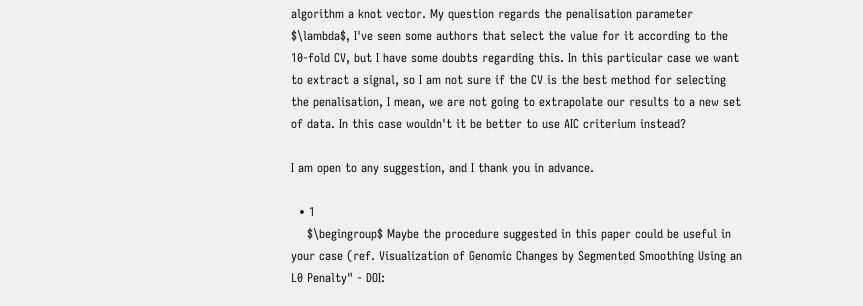algorithm a knot vector. My question regards the penalisation parameter $\lambda$, I've seen some authors that select the value for it according to the 10-fold CV, but I have some doubts regarding this. In this particular case we want to extract a signal, so I am not sure if the CV is the best method for selecting the penalisation, I mean, we are not going to extrapolate our results to a new set of data. In this case wouldn't it be better to use AIC criterium instead?

I am open to any suggestion, and I thank you in advance.

  • 1
    $\begingroup$ Maybe the procedure suggested in this paper could be useful in your case (ref. Visualization of Genomic Changes by Segmented Smoothing Using an L0 Penalty" - DOI: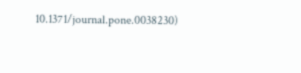10.1371/journal.pone.0038230)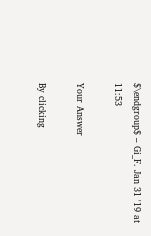$\endgroup$ – Gi_F. Jan 31 '19 at 11:53

Your Answer

By clicking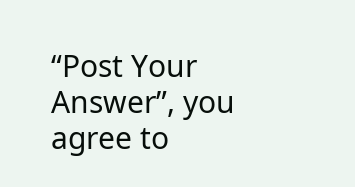“Post Your Answer”, you agree to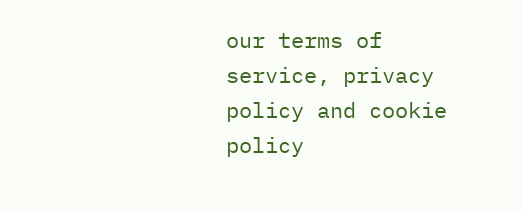our terms of service, privacy policy and cookie policy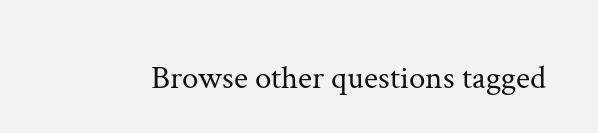Browse other questions tagged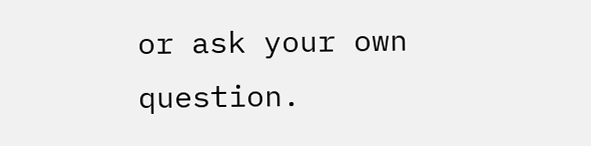or ask your own question.